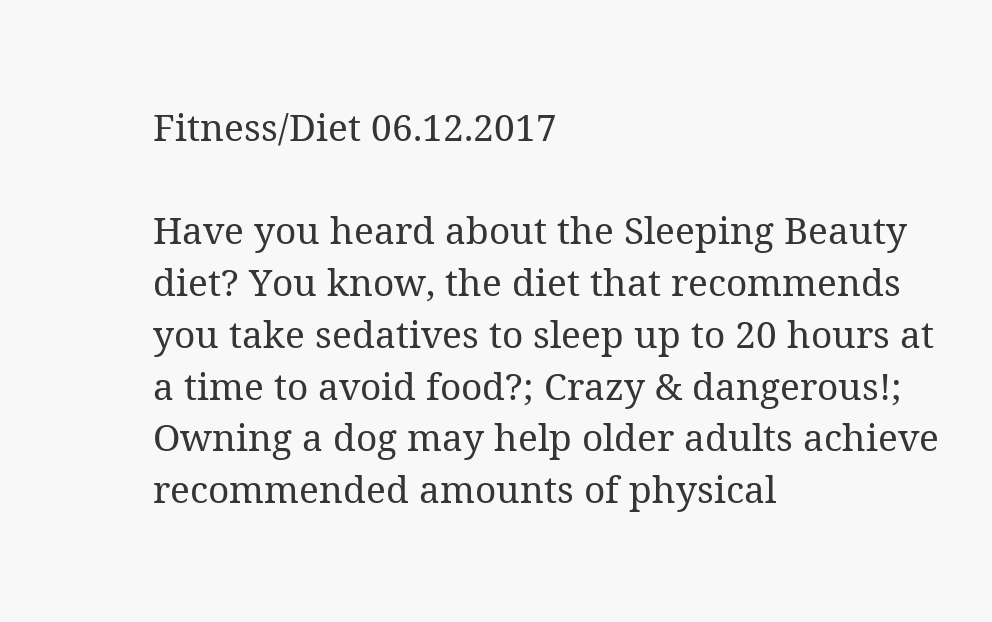Fitness/Diet 06.12.2017

Have you heard about the Sleeping Beauty diet? You know, the diet that recommends you take sedatives to sleep up to 20 hours at a time to avoid food?; Crazy & dangerous!; Owning a dog may help older adults achieve recommended amounts of physical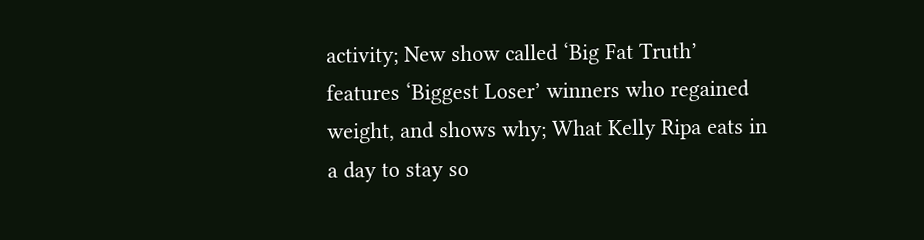activity; New show called ‘Big Fat Truth’ features ‘Biggest Loser’ winners who regained weight, and shows why; What Kelly Ripa eats in a day to stay so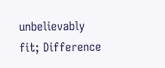unbelievably fit; Difference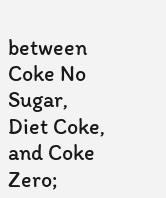between Coke No Sugar, Diet Coke, and Coke Zero;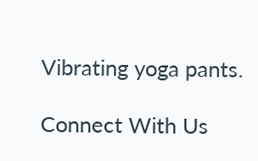Vibrating yoga pants.

Connect With Us